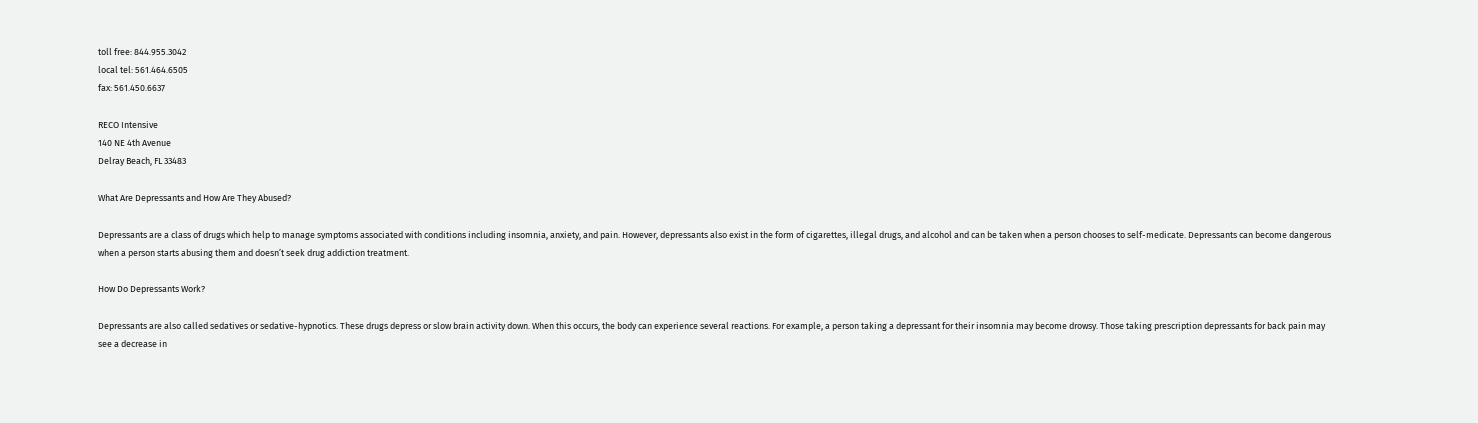toll free: 844.955.3042
local tel: 561.464.6505
fax: 561.450.6637

RECO Intensive
140 NE 4th Avenue
Delray Beach, FL 33483

What Are Depressants and How Are They Abused?

Depressants are a class of drugs which help to manage symptoms associated with conditions including insomnia, anxiety, and pain. However, depressants also exist in the form of cigarettes, illegal drugs, and alcohol and can be taken when a person chooses to self-medicate. Depressants can become dangerous when a person starts abusing them and doesn’t seek drug addiction treatment.

How Do Depressants Work?

Depressants are also called sedatives or sedative-hypnotics. These drugs depress or slow brain activity down. When this occurs, the body can experience several reactions. For example, a person taking a depressant for their insomnia may become drowsy. Those taking prescription depressants for back pain may see a decrease in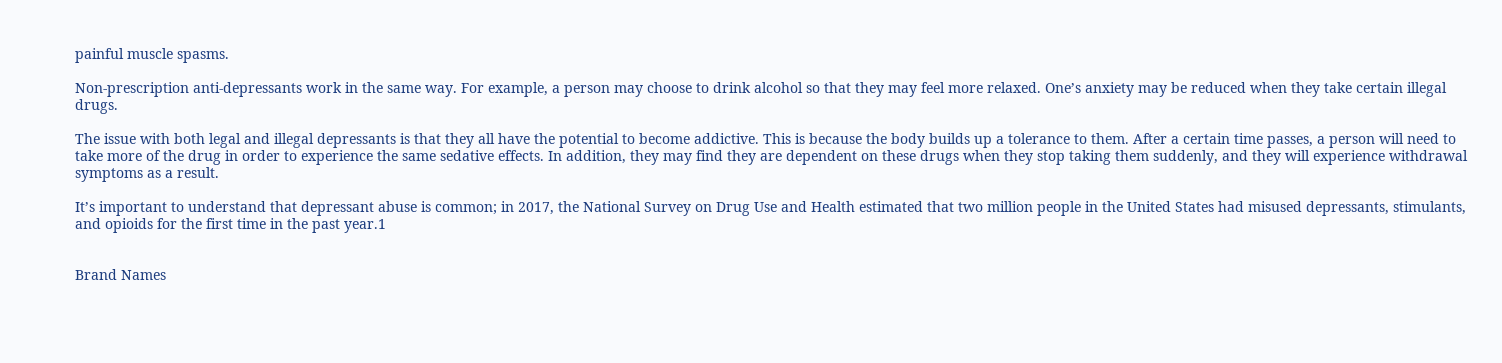painful muscle spasms.

Non-prescription anti-depressants work in the same way. For example, a person may choose to drink alcohol so that they may feel more relaxed. One’s anxiety may be reduced when they take certain illegal drugs.

The issue with both legal and illegal depressants is that they all have the potential to become addictive. This is because the body builds up a tolerance to them. After a certain time passes, a person will need to take more of the drug in order to experience the same sedative effects. In addition, they may find they are dependent on these drugs when they stop taking them suddenly, and they will experience withdrawal symptoms as a result.

It’s important to understand that depressant abuse is common; in 2017, the National Survey on Drug Use and Health estimated that two million people in the United States had misused depressants, stimulants, and opioids for the first time in the past year.1


Brand Names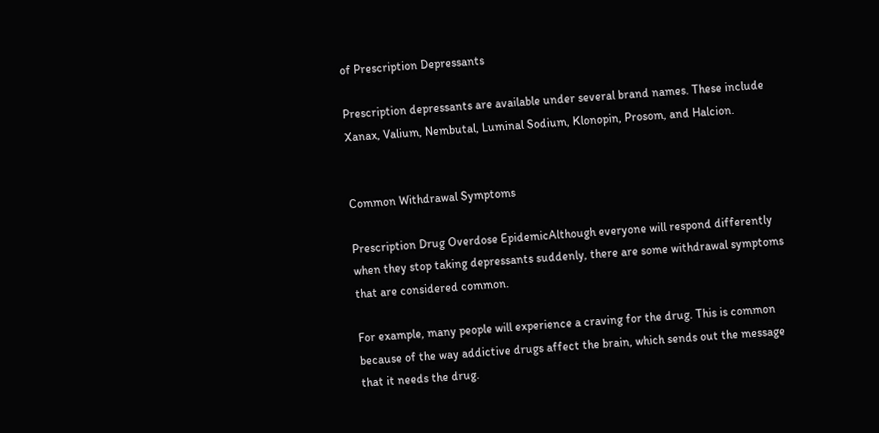of Prescription Depressants

Prescription depressants are available under several brand names. These include Xanax, Valium, Nembutal, Luminal Sodium, Klonopin, Prosom, and Halcion.


Common Withdrawal Symptoms

Prescription Drug Overdose EpidemicAlthough everyone will respond differently when they stop taking depressants suddenly, there are some withdrawal symptoms that are considered common.

For example, many people will experience a craving for the drug. This is common because of the way addictive drugs affect the brain, which sends out the message that it needs the drug.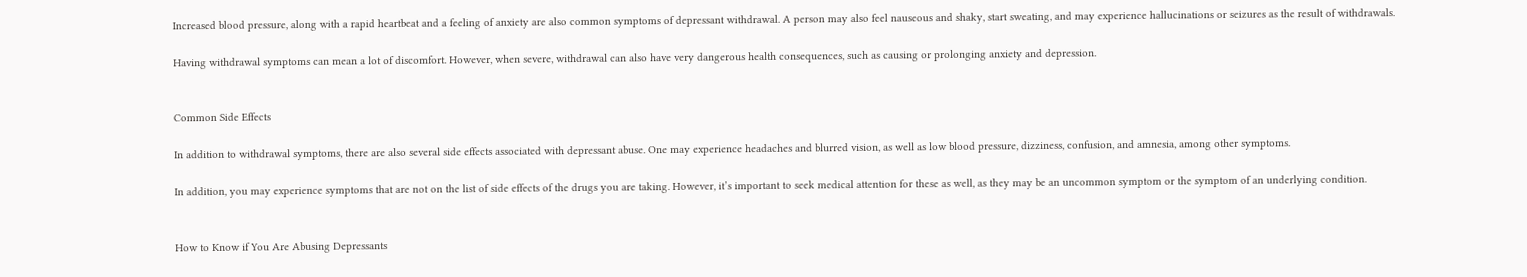Increased blood pressure, along with a rapid heartbeat and a feeling of anxiety are also common symptoms of depressant withdrawal. A person may also feel nauseous and shaky, start sweating, and may experience hallucinations or seizures as the result of withdrawals.

Having withdrawal symptoms can mean a lot of discomfort. However, when severe, withdrawal can also have very dangerous health consequences, such as causing or prolonging anxiety and depression.


Common Side Effects

In addition to withdrawal symptoms, there are also several side effects associated with depressant abuse. One may experience headaches and blurred vision, as well as low blood pressure, dizziness, confusion, and amnesia, among other symptoms.

In addition, you may experience symptoms that are not on the list of side effects of the drugs you are taking. However, it’s important to seek medical attention for these as well, as they may be an uncommon symptom or the symptom of an underlying condition.


How to Know if You Are Abusing Depressants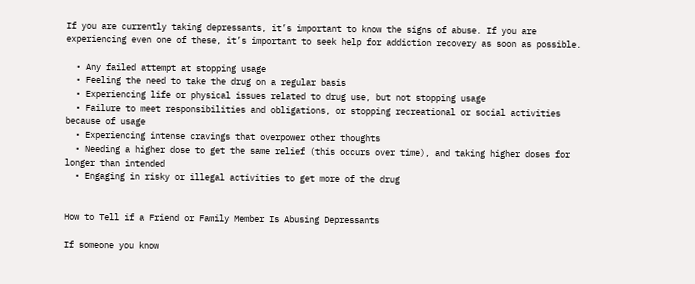If you are currently taking depressants, it’s important to know the signs of abuse. If you are experiencing even one of these, it’s important to seek help for addiction recovery as soon as possible.

  • Any failed attempt at stopping usage
  • Feeling the need to take the drug on a regular basis
  • Experiencing life or physical issues related to drug use, but not stopping usage
  • Failure to meet responsibilities and obligations, or stopping recreational or social activities because of usage
  • Experiencing intense cravings that overpower other thoughts
  • Needing a higher dose to get the same relief (this occurs over time), and taking higher doses for longer than intended
  • Engaging in risky or illegal activities to get more of the drug


How to Tell if a Friend or Family Member Is Abusing Depressants

If someone you know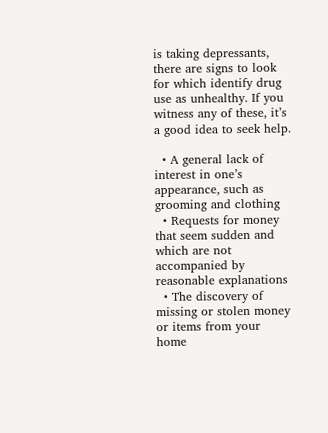is taking depressants, there are signs to look for which identify drug use as unhealthy. If you witness any of these, it’s a good idea to seek help.

  • A general lack of interest in one’s appearance, such as grooming and clothing
  • Requests for money that seem sudden and which are not accompanied by reasonable explanations
  • The discovery of missing or stolen money or items from your home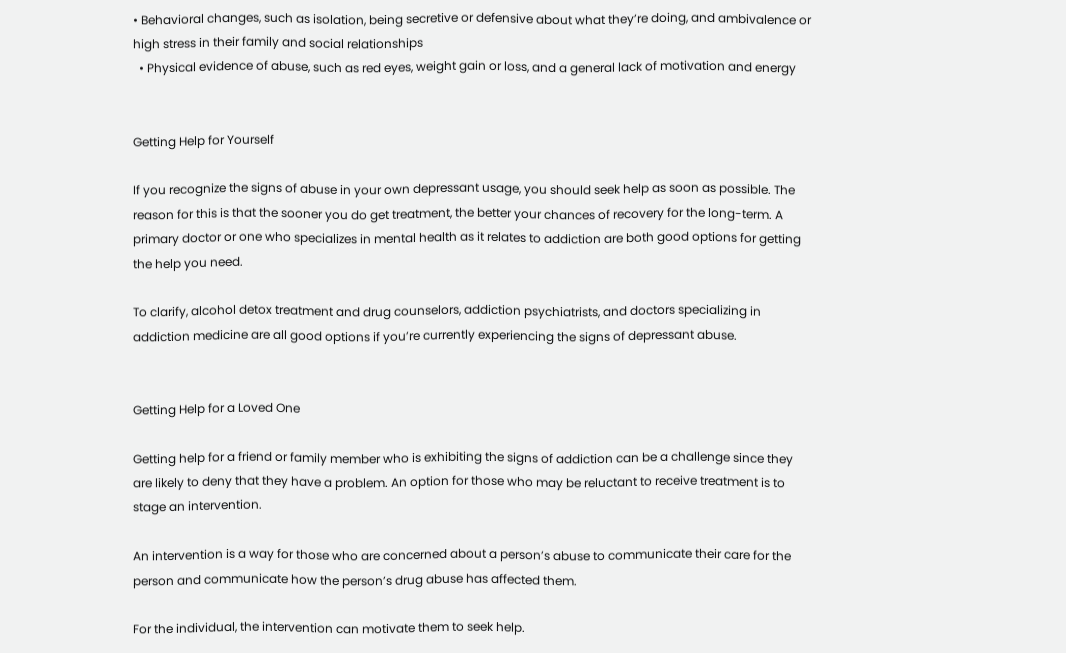• Behavioral changes, such as isolation, being secretive or defensive about what they’re doing, and ambivalence or high stress in their family and social relationships
  • Physical evidence of abuse, such as red eyes, weight gain or loss, and a general lack of motivation and energy


Getting Help for Yourself

If you recognize the signs of abuse in your own depressant usage, you should seek help as soon as possible. The reason for this is that the sooner you do get treatment, the better your chances of recovery for the long-term. A primary doctor or one who specializes in mental health as it relates to addiction are both good options for getting the help you need.

To clarify, alcohol detox treatment and drug counselors, addiction psychiatrists, and doctors specializing in addiction medicine are all good options if you’re currently experiencing the signs of depressant abuse.


Getting Help for a Loved One

Getting help for a friend or family member who is exhibiting the signs of addiction can be a challenge since they are likely to deny that they have a problem. An option for those who may be reluctant to receive treatment is to stage an intervention.

An intervention is a way for those who are concerned about a person’s abuse to communicate their care for the person and communicate how the person’s drug abuse has affected them.

For the individual, the intervention can motivate them to seek help.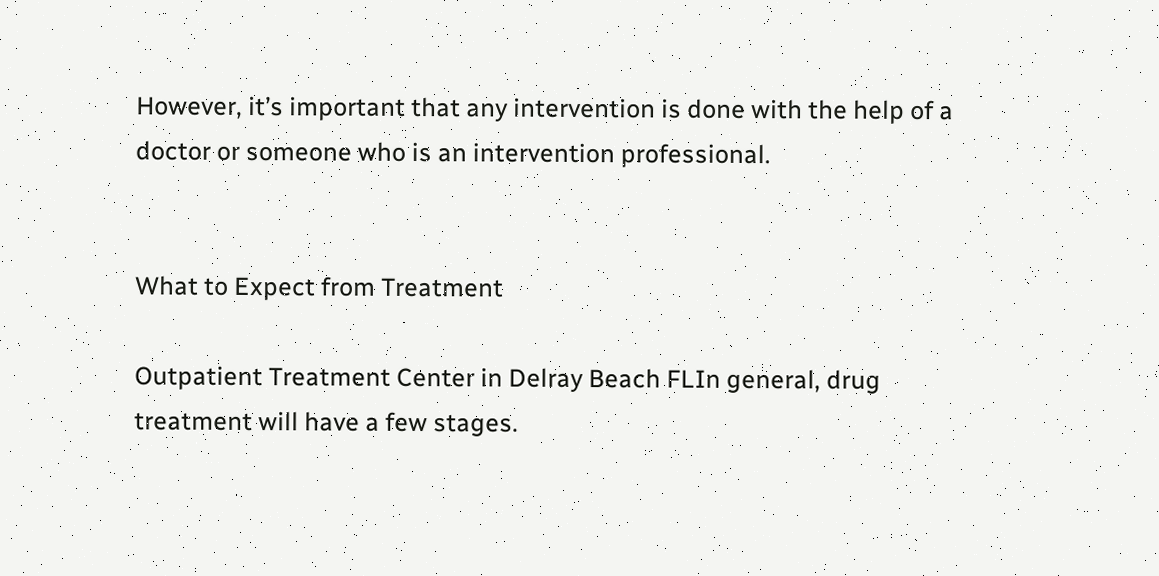However, it’s important that any intervention is done with the help of a doctor or someone who is an intervention professional.


What to Expect from Treatment

Outpatient Treatment Center in Delray Beach FLIn general, drug treatment will have a few stages.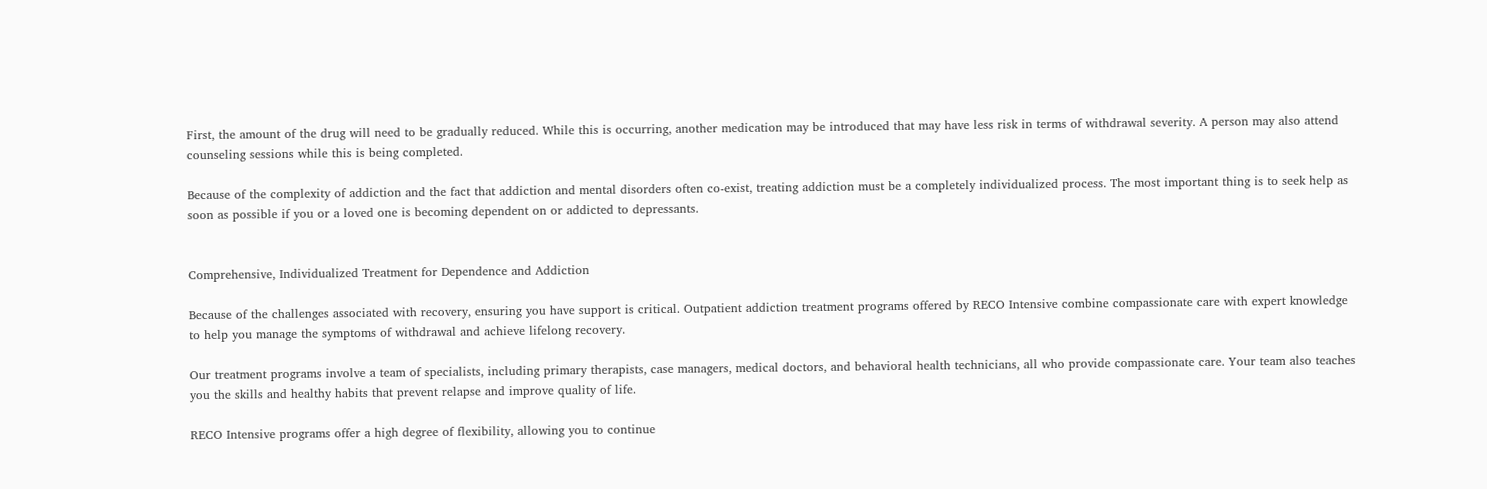First, the amount of the drug will need to be gradually reduced. While this is occurring, another medication may be introduced that may have less risk in terms of withdrawal severity. A person may also attend counseling sessions while this is being completed.

Because of the complexity of addiction and the fact that addiction and mental disorders often co-exist, treating addiction must be a completely individualized process. The most important thing is to seek help as soon as possible if you or a loved one is becoming dependent on or addicted to depressants.


Comprehensive, Individualized Treatment for Dependence and Addiction

Because of the challenges associated with recovery, ensuring you have support is critical. Outpatient addiction treatment programs offered by RECO Intensive combine compassionate care with expert knowledge to help you manage the symptoms of withdrawal and achieve lifelong recovery.

Our treatment programs involve a team of specialists, including primary therapists, case managers, medical doctors, and behavioral health technicians, all who provide compassionate care. Your team also teaches you the skills and healthy habits that prevent relapse and improve quality of life.

RECO Intensive programs offer a high degree of flexibility, allowing you to continue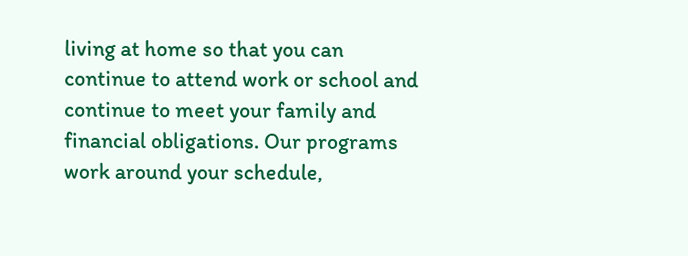living at home so that you can continue to attend work or school and continue to meet your family and financial obligations. Our programs work around your schedule,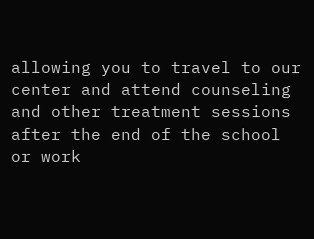allowing you to travel to our center and attend counseling and other treatment sessions after the end of the school or work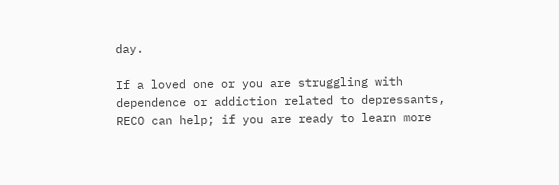day.

If a loved one or you are struggling with dependence or addiction related to depressants, RECO can help; if you are ready to learn more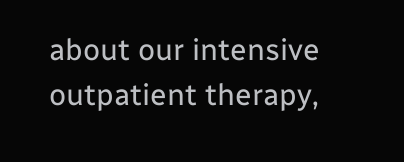about our intensive outpatient therapy,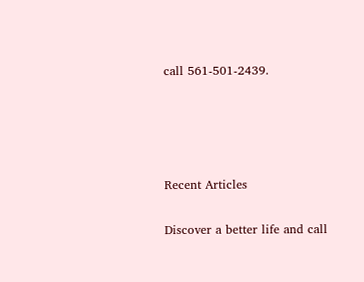call 561-501-2439.




Recent Articles

Discover a better life and call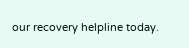our recovery helpline today.